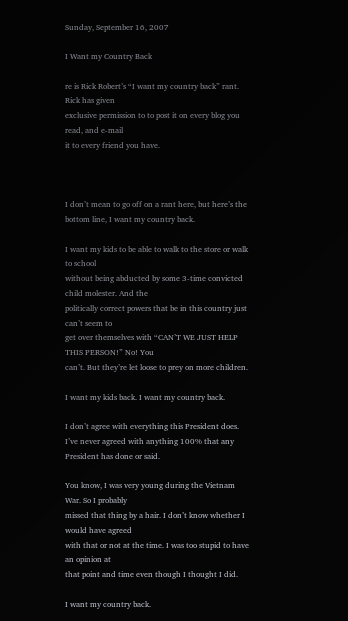Sunday, September 16, 2007

I Want my Country Back

re is Rick Robert’s “I want my country back” rant. Rick has given
exclusive permission to to post it on every blog you read, and e-mail
it to every friend you have.



I don’t mean to go off on a rant here, but here’s the bottom line, I want my country back.

I want my kids to be able to walk to the store or walk to school
without being abducted by some 3-time convicted child molester. And the
politically correct powers that be in this country just can’t seem to
get over themselves with “CAN’T WE JUST HELP THIS PERSON!” No! You
can’t. But they’re let loose to prey on more children.

I want my kids back. I want my country back.

I don’t agree with everything this President does. I’ve never agreed with anything 100% that any President has done or said.

You know, I was very young during the Vietnam War. So I probably
missed that thing by a hair. I don’t know whether I would have agreed
with that or not at the time. I was too stupid to have an opinion at
that point and time even though I thought I did.

I want my country back.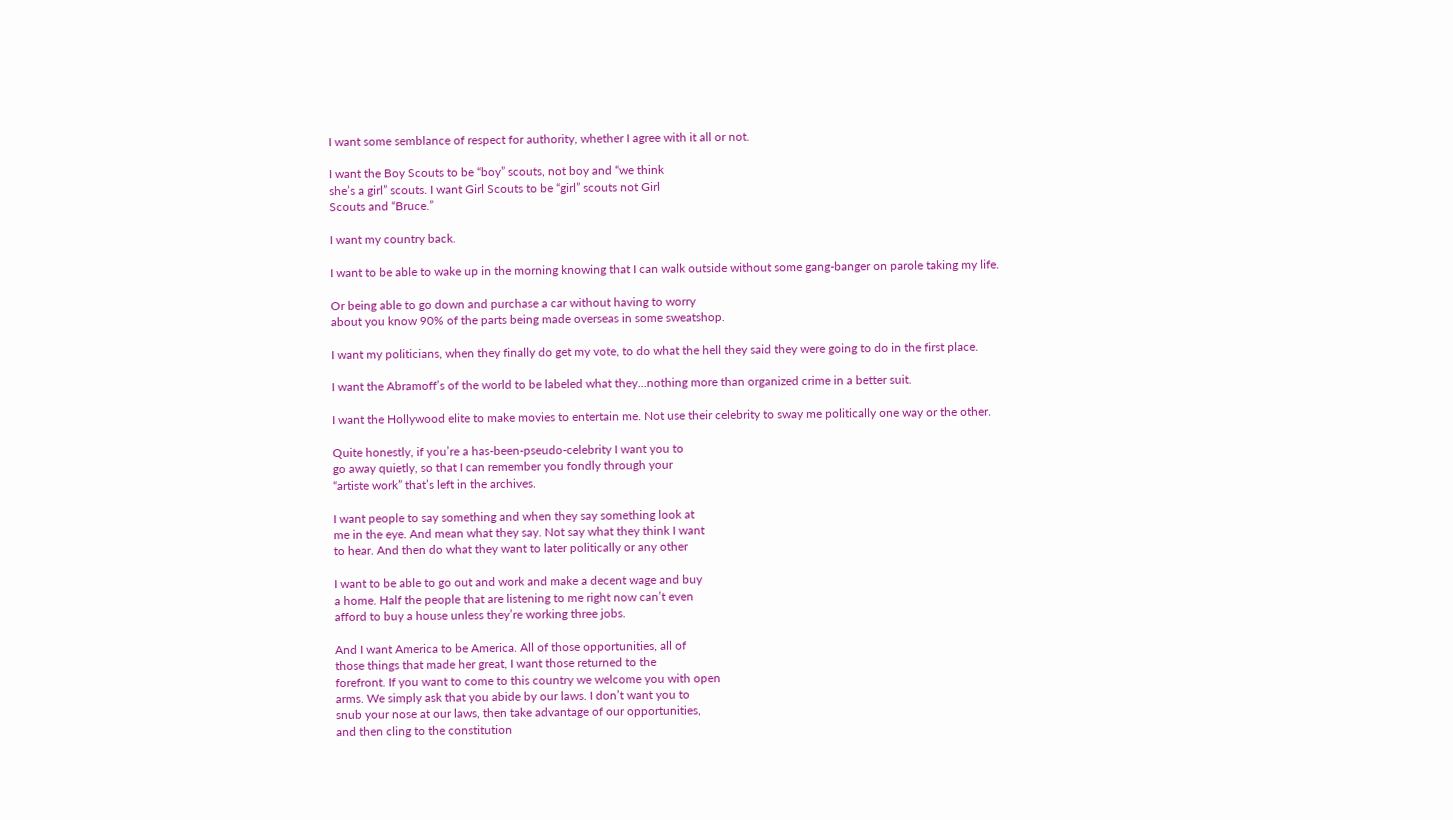I want some semblance of respect for authority, whether I agree with it all or not.

I want the Boy Scouts to be “boy” scouts, not boy and “we think
she’s a girl” scouts. I want Girl Scouts to be “girl” scouts not Girl
Scouts and “Bruce.”

I want my country back.

I want to be able to wake up in the morning knowing that I can walk outside without some gang-banger on parole taking my life.

Or being able to go down and purchase a car without having to worry
about you know 90% of the parts being made overseas in some sweatshop.

I want my politicians, when they finally do get my vote, to do what the hell they said they were going to do in the first place.

I want the Abramoff’s of the world to be labeled what they…nothing more than organized crime in a better suit.

I want the Hollywood elite to make movies to entertain me. Not use their celebrity to sway me politically one way or the other.

Quite honestly, if you’re a has-been-pseudo-celebrity I want you to
go away quietly, so that I can remember you fondly through your
“artiste work” that’s left in the archives.

I want people to say something and when they say something look at
me in the eye. And mean what they say. Not say what they think I want
to hear. And then do what they want to later politically or any other

I want to be able to go out and work and make a decent wage and buy
a home. Half the people that are listening to me right now can’t even
afford to buy a house unless they’re working three jobs.

And I want America to be America. All of those opportunities, all of
those things that made her great, I want those returned to the
forefront. If you want to come to this country we welcome you with open
arms. We simply ask that you abide by our laws. I don’t want you to
snub your nose at our laws, then take advantage of our opportunities,
and then cling to the constitution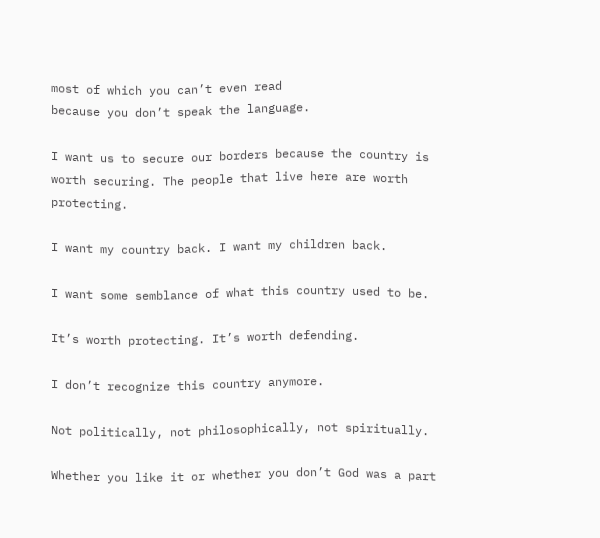most of which you can’t even read
because you don’t speak the language.

I want us to secure our borders because the country is worth securing. The people that live here are worth protecting.

I want my country back. I want my children back.

I want some semblance of what this country used to be.

It’s worth protecting. It’s worth defending.

I don’t recognize this country anymore.

Not politically, not philosophically, not spiritually.

Whether you like it or whether you don’t God was a part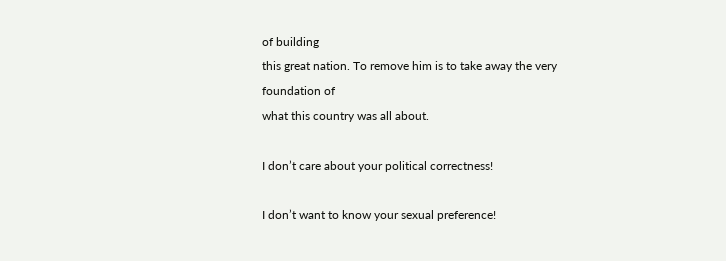of building
this great nation. To remove him is to take away the very foundation of
what this country was all about.

I don’t care about your political correctness!

I don’t want to know your sexual preference!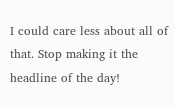I could care less about all of that. Stop making it the headline of the day!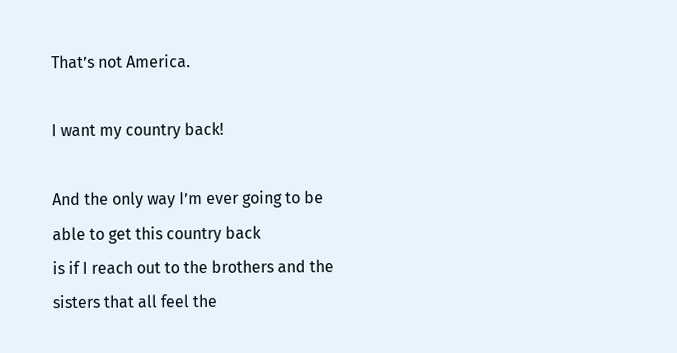That’s not America.

I want my country back!

And the only way I’m ever going to be able to get this country back
is if I reach out to the brothers and the sisters that all feel the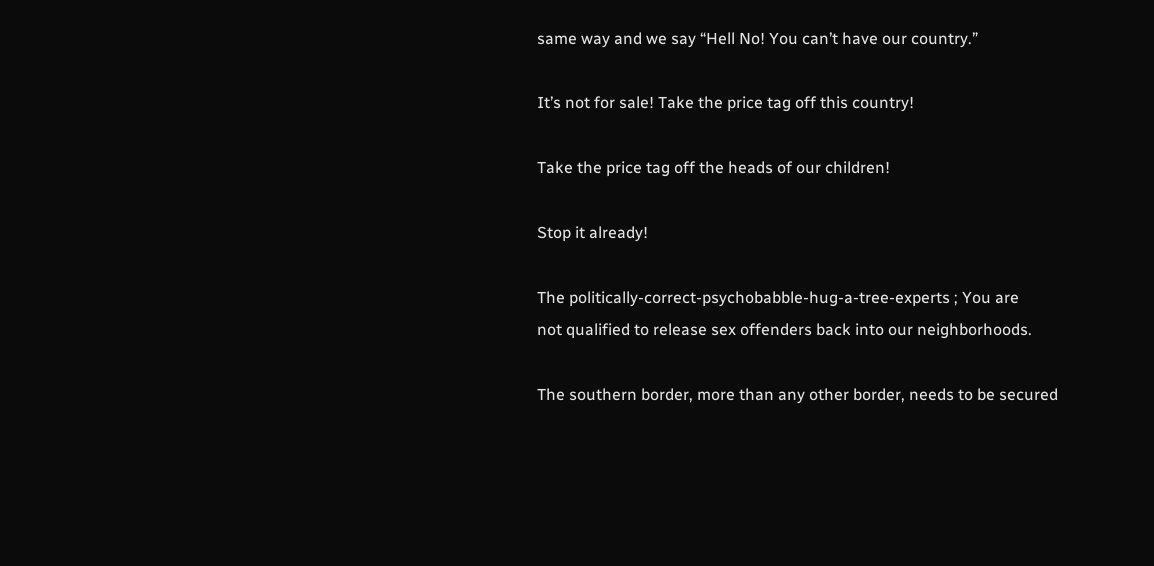same way and we say “Hell No! You can’t have our country.”

It’s not for sale! Take the price tag off this country!

Take the price tag off the heads of our children!

Stop it already!

The politically-correct-psychobabble-hug-a-tree-experts ; You are
not qualified to release sex offenders back into our neighborhoods.

The southern border, more than any other border, needs to be secured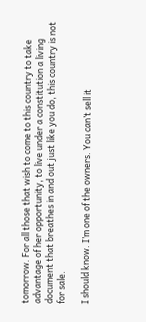tomorrow. For all those that wish to come to this country to take
advantage of her opportunity, to live under a constitution a living
document that breathes in and out just like you do, this country is not
for sale.

I should know. I’m one of the owners. You can’t sell it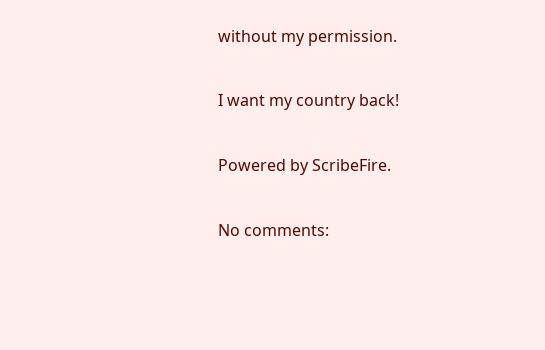without my permission.

I want my country back!

Powered by ScribeFire.

No comments: